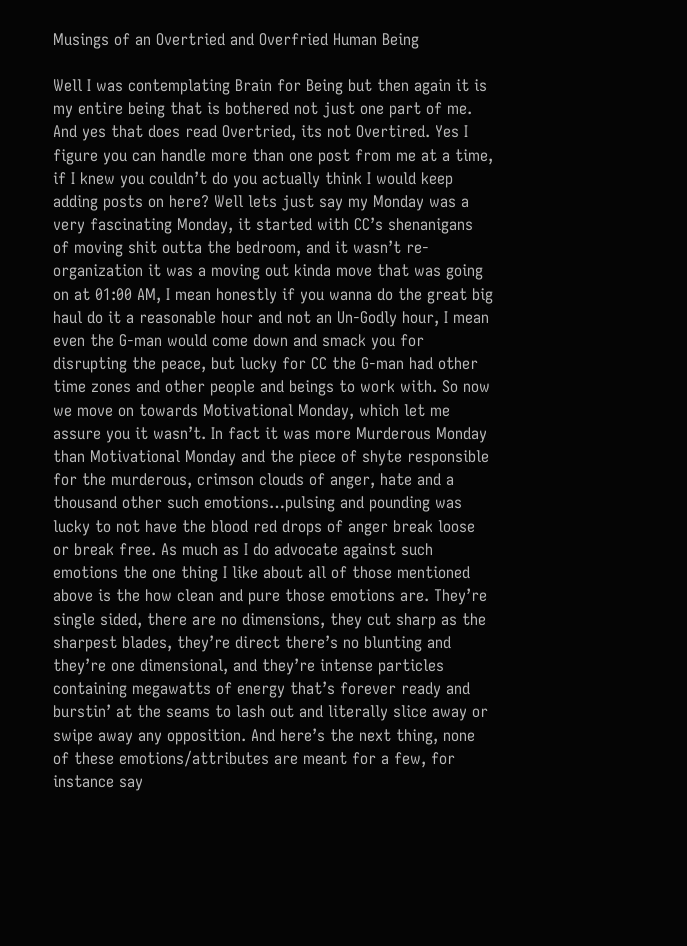Musings of an Overtried and Overfried Human Being

Well I was contemplating Brain for Being but then again it is my entire being that is bothered not just one part of me. And yes that does read Overtried, its not Overtired. Yes I figure you can handle more than one post from me at a time, if I knew you couldn’t do you actually think I would keep adding posts on here? Well lets just say my Monday was a very fascinating Monday, it started with CC’s shenanigans of moving shit outta the bedroom, and it wasn’t re-organization it was a moving out kinda move that was going on at 01:00 AM, I mean honestly if you wanna do the great big haul do it a reasonable hour and not an Un-Godly hour, I mean even the G-man would come down and smack you for disrupting the peace, but lucky for CC the G-man had other time zones and other people and beings to work with. So now we move on towards Motivational Monday, which let me assure you it wasn’t. In fact it was more Murderous Monday than Motivational Monday and the piece of shyte responsible for the murderous, crimson clouds of anger, hate and a thousand other such emotions…pulsing and pounding was lucky to not have the blood red drops of anger break loose or break free. As much as I do advocate against such emotions the one thing I like about all of those mentioned above is the how clean and pure those emotions are. They’re single sided, there are no dimensions, they cut sharp as the sharpest blades, they’re direct there’s no blunting and they’re one dimensional, and they’re intense particles containing megawatts of energy that’s forever ready and burstin’ at the seams to lash out and literally slice away or swipe away any opposition. And here’s the next thing, none of these emotions/attributes are meant for a few, for instance say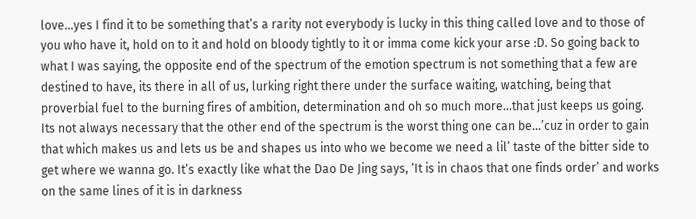love…yes I find it to be something that’s a rarity not everybody is lucky in this thing called love and to those of you who have it, hold on to it and hold on bloody tightly to it or imma come kick your arse :D. So going back to what I was saying, the opposite end of the spectrum of the emotion spectrum is not something that a few are destined to have, its there in all of us, lurking right there under the surface waiting, watching, being that proverbial fuel to the burning fires of ambition, determination and oh so much more…that just keeps us going. Its not always necessary that the other end of the spectrum is the worst thing one can be…’cuz in order to gain that which makes us and lets us be and shapes us into who we become we need a lil’ taste of the bitter side to get where we wanna go. It’s exactly like what the Dao De Jing says, ‘It is in chaos that one finds order’ and works on the same lines of it is in darkness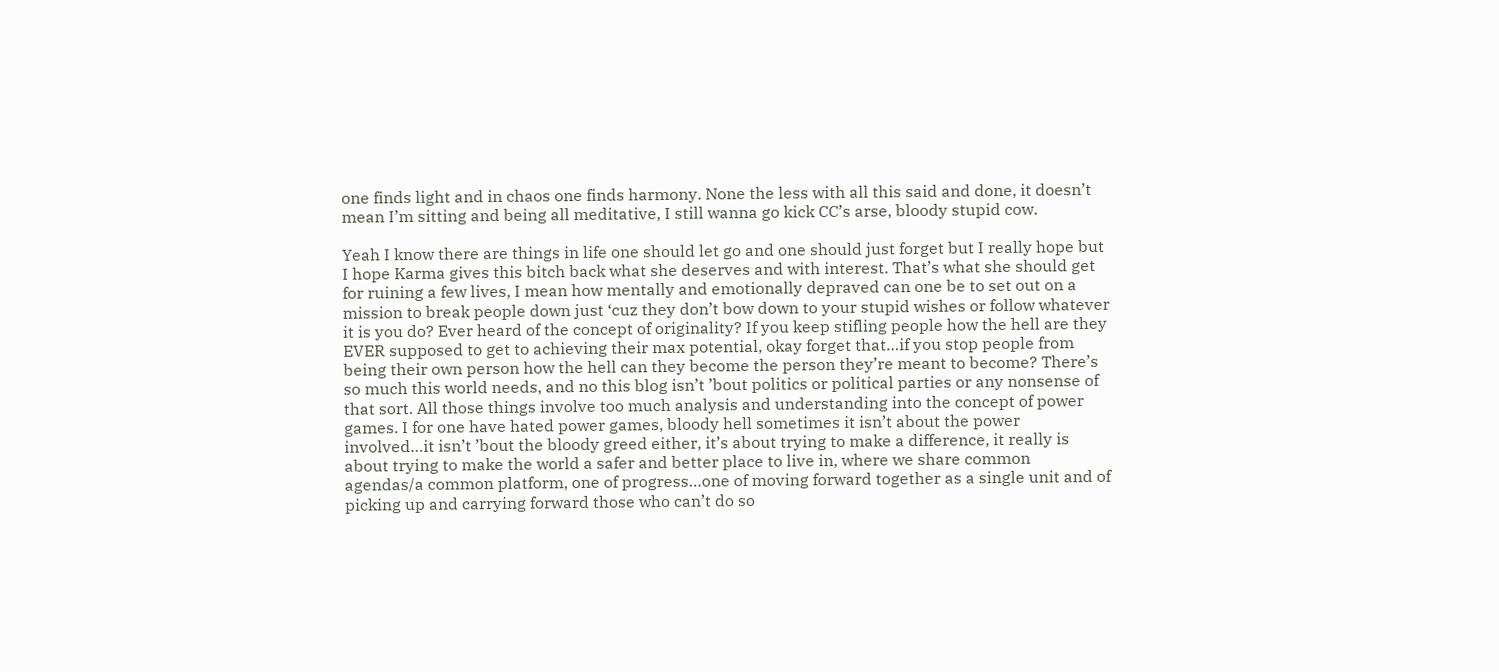one finds light and in chaos one finds harmony. None the less with all this said and done, it doesn’t mean I’m sitting and being all meditative, I still wanna go kick CC’s arse, bloody stupid cow.

Yeah I know there are things in life one should let go and one should just forget but I really hope but I hope Karma gives this bitch back what she deserves and with interest. That’s what she should get for ruining a few lives, I mean how mentally and emotionally depraved can one be to set out on a mission to break people down just ‘cuz they don’t bow down to your stupid wishes or follow whatever it is you do? Ever heard of the concept of originality? If you keep stifling people how the hell are they EVER supposed to get to achieving their max potential, okay forget that…if you stop people from being their own person how the hell can they become the person they’re meant to become? There’s so much this world needs, and no this blog isn’t ’bout politics or political parties or any nonsense of that sort. All those things involve too much analysis and understanding into the concept of power games. I for one have hated power games, bloody hell sometimes it isn’t about the power involved…it isn’t ’bout the bloody greed either, it’s about trying to make a difference, it really is about trying to make the world a safer and better place to live in, where we share common agendas/a common platform, one of progress…one of moving forward together as a single unit and of picking up and carrying forward those who can’t do so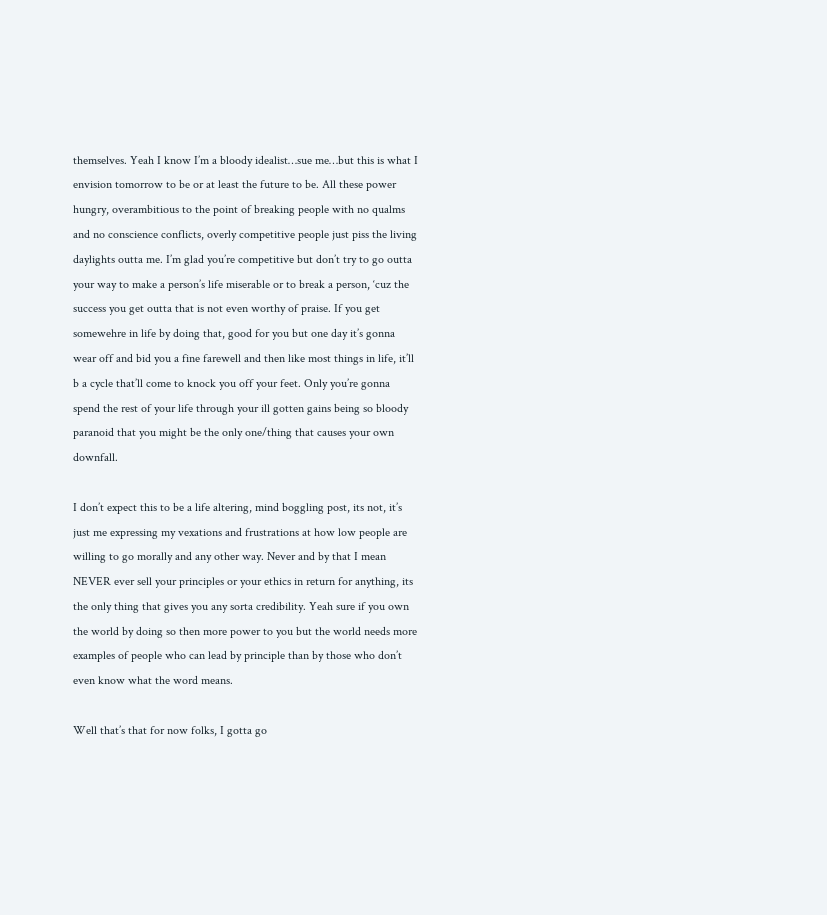themselves. Yeah I know I’m a bloody idealist…sue me…but this is what I envision tomorrow to be or at least the future to be. All these power hungry, overambitious to the point of breaking people with no qualms and no conscience conflicts, overly competitive people just piss the living daylights outta me. I’m glad you’re competitive but don’t try to go outta your way to make a person’s life miserable or to break a person, ‘cuz the success you get outta that is not even worthy of praise. If you get somewehre in life by doing that, good for you but one day it’s gonna wear off and bid you a fine farewell and then like most things in life, it’ll b a cycle that’ll come to knock you off your feet. Only you’re gonna spend the rest of your life through your ill gotten gains being so bloody paranoid that you might be the only one/thing that causes your own downfall.

I don’t expect this to be a life altering, mind boggling post, its not, it’s just me expressing my vexations and frustrations at how low people are willing to go morally and any other way. Never and by that I mean NEVER ever sell your principles or your ethics in return for anything, its the only thing that gives you any sorta credibility. Yeah sure if you own the world by doing so then more power to you but the world needs more examples of people who can lead by principle than by those who don’t even know what the word means.

Well that’s that for now folks, I gotta go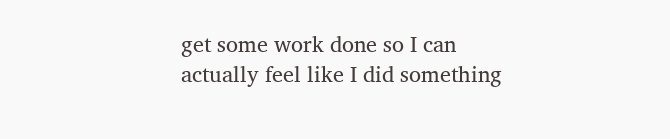get some work done so I can actually feel like I did something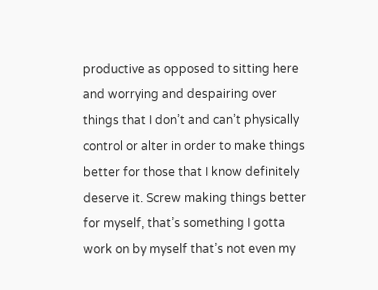productive as opposed to sitting here and worrying and despairing over things that I don’t and can’t physically control or alter in order to make things better for those that I know definitely deserve it. Screw making things better for myself, that’s something I gotta work on by myself that’s not even my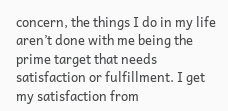concern, the things I do in my life aren’t done with me being the prime target that needs satisfaction or fulfillment. I get my satisfaction from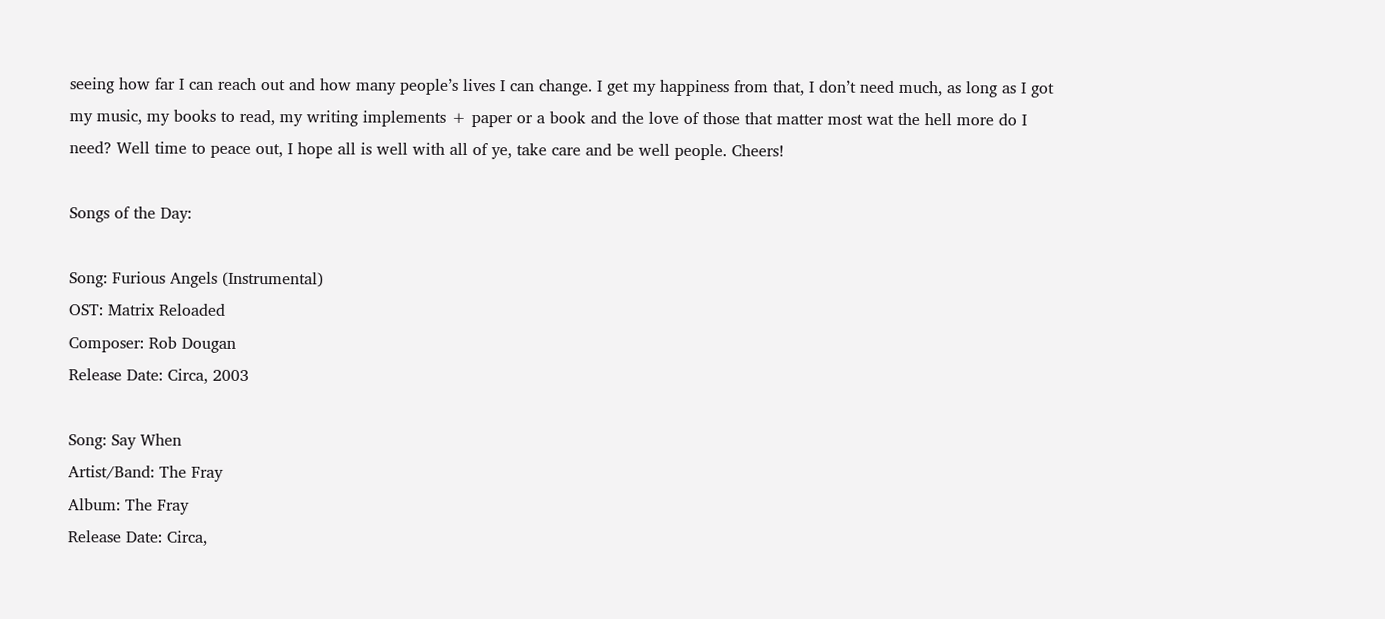seeing how far I can reach out and how many people’s lives I can change. I get my happiness from that, I don’t need much, as long as I got my music, my books to read, my writing implements + paper or a book and the love of those that matter most wat the hell more do I need? Well time to peace out, I hope all is well with all of ye, take care and be well people. Cheers!

Songs of the Day:

Song: Furious Angels (Instrumental)
OST: Matrix Reloaded
Composer: Rob Dougan
Release Date: Circa, 2003

Song: Say When
Artist/Band: The Fray
Album: The Fray
Release Date: Circa,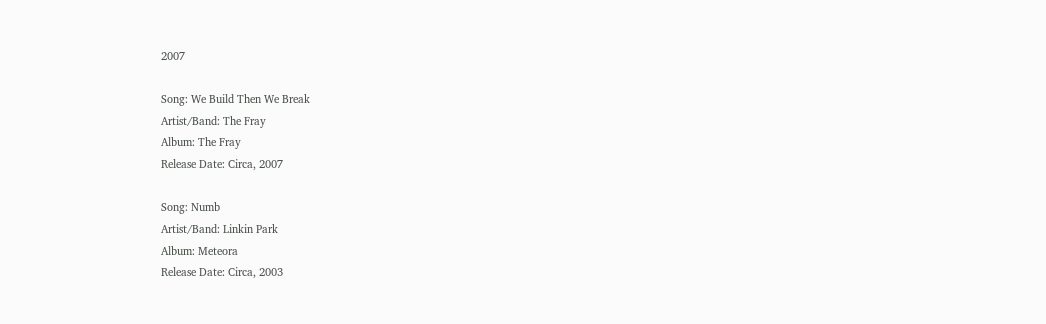2007

Song: We Build Then We Break
Artist/Band: The Fray
Album: The Fray
Release Date: Circa, 2007

Song: Numb
Artist/Band: Linkin Park
Album: Meteora
Release Date: Circa, 2003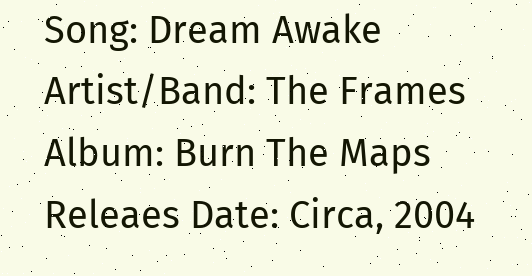Song: Dream Awake
Artist/Band: The Frames
Album: Burn The Maps
Releaes Date: Circa, 2004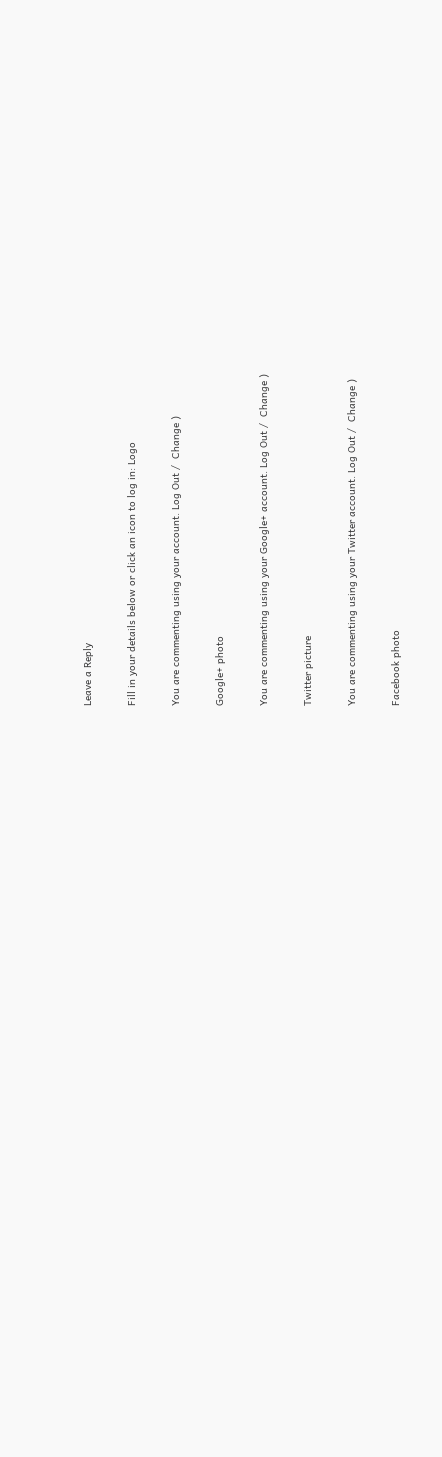Leave a Reply

Fill in your details below or click an icon to log in: Logo

You are commenting using your account. Log Out /  Change )

Google+ photo

You are commenting using your Google+ account. Log Out /  Change )

Twitter picture

You are commenting using your Twitter account. Log Out /  Change )

Facebook photo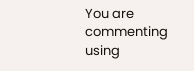You are commenting using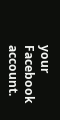your Facebook account.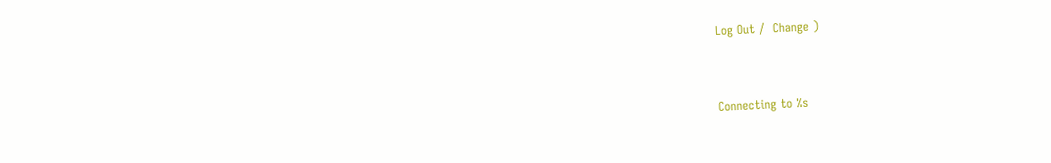Log Out /  Change )


Connecting to %s